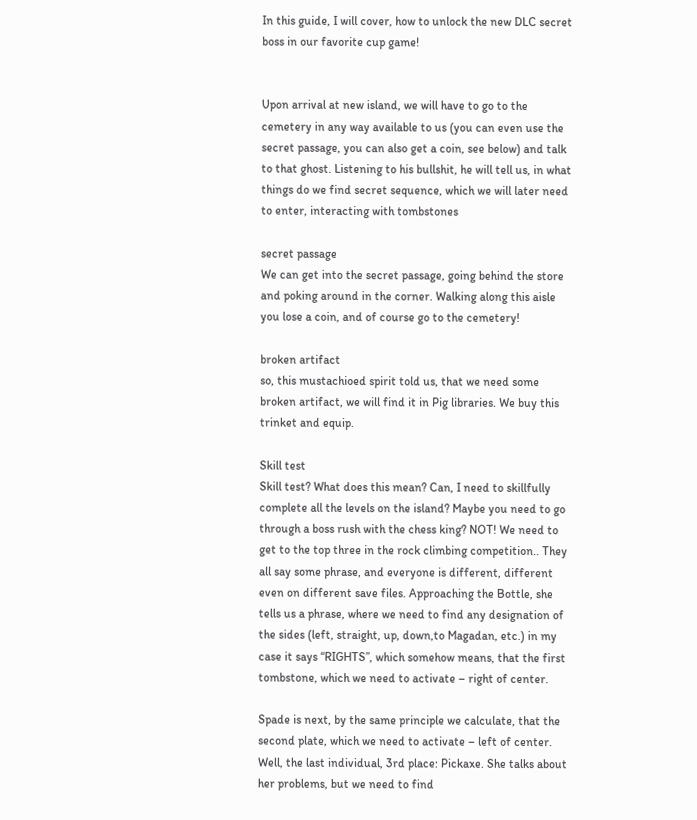In this guide, I will cover, how to unlock the new DLC secret boss in our favorite cup game!


Upon arrival at new island, we will have to go to the cemetery in any way available to us (you can even use the secret passage, you can also get a coin, see below) and talk to that ghost. Listening to his bullshit, he will tell us, in what things do we find secret sequence, which we will later need to enter, interacting with tombstones

secret passage
We can get into the secret passage, going behind the store and poking around in the corner. Walking along this aisle you lose a coin, and of course go to the cemetery!

broken artifact
so, this mustachioed spirit told us, that we need some broken artifact, we will find it in Pig libraries. We buy this trinket and equip.

Skill test
Skill test? What does this mean? Can, I need to skillfully complete all the levels on the island? Maybe you need to go through a boss rush with the chess king? NOT! We need to get to the top three in the rock climbing competition.. They all say some phrase, and everyone is different, different even on different save files. Approaching the Bottle, she tells us a phrase, where we need to find any designation of the sides (left, straight, up, down,to Magadan, etc.) in my case it says “RIGHTS”, which somehow means, that the first tombstone, which we need to activate – right of center.

Spade is next, by the same principle we calculate, that the second plate, which we need to activate – left of center.
Well, the last individual, 3rd place: Pickaxe. She talks about her problems, but we need to find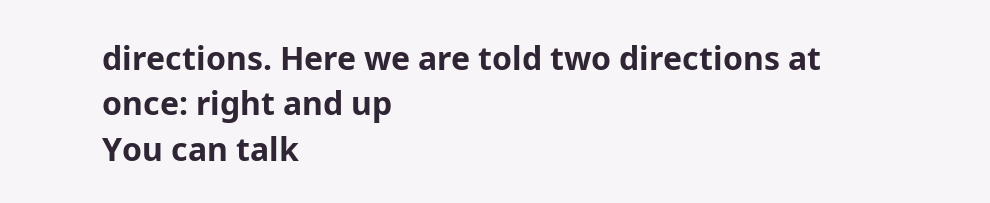directions. Here we are told two directions at once: right and up
You can talk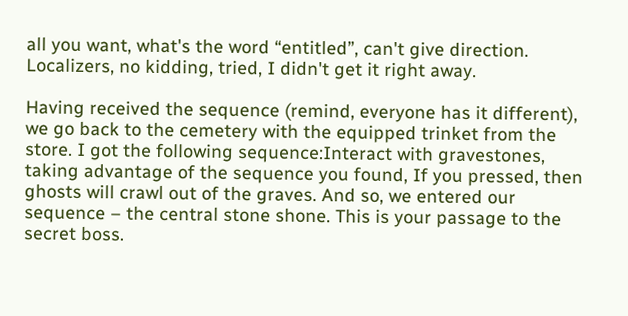all you want, what's the word “entitled”, can't give direction. Localizers, no kidding, tried, I didn't get it right away.

Having received the sequence (remind, everyone has it different), we go back to the cemetery with the equipped trinket from the store. I got the following sequence:Interact with gravestones, taking advantage of the sequence you found, If you pressed, then ghosts will crawl out of the graves. And so, we entered our sequence – the central stone shone. This is your passage to the secret boss.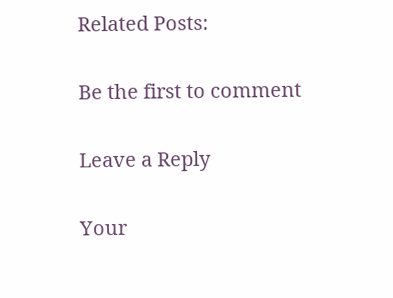Related Posts:

Be the first to comment

Leave a Reply

Your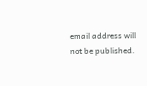email address will not be published.